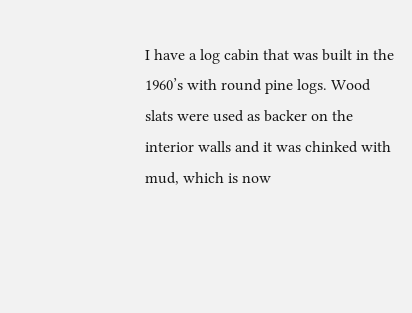I have a log cabin that was built in the 1960’s with round pine logs. Wood slats were used as backer on the interior walls and it was chinked with mud, which is now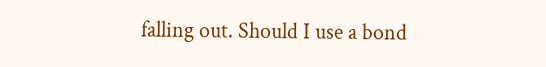falling out. Should I use a bond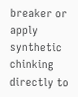breaker or apply synthetic chinking directly to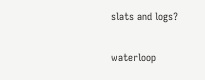slats and logs?

waterloop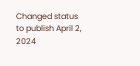Changed status to publish April 2, 2024